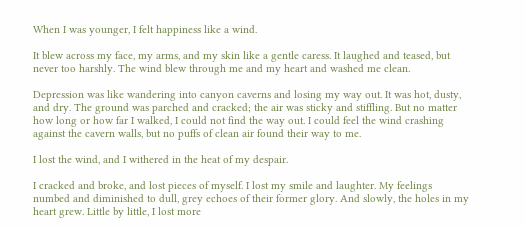When I was younger, I felt happiness like a wind.

It blew across my face, my arms, and my skin like a gentle caress. It laughed and teased, but never too harshly. The wind blew through me and my heart and washed me clean.

Depression was like wandering into canyon caverns and losing my way out. It was hot, dusty, and dry. The ground was parched and cracked; the air was sticky and stiffling. But no matter how long or how far I walked, I could not find the way out. I could feel the wind crashing against the cavern walls, but no puffs of clean air found their way to me.

I lost the wind, and I withered in the heat of my despair.

I cracked and broke, and lost pieces of myself. I lost my smile and laughter. My feelings numbed and diminished to dull, grey echoes of their former glory. And slowly, the holes in my heart grew. Little by little, I lost more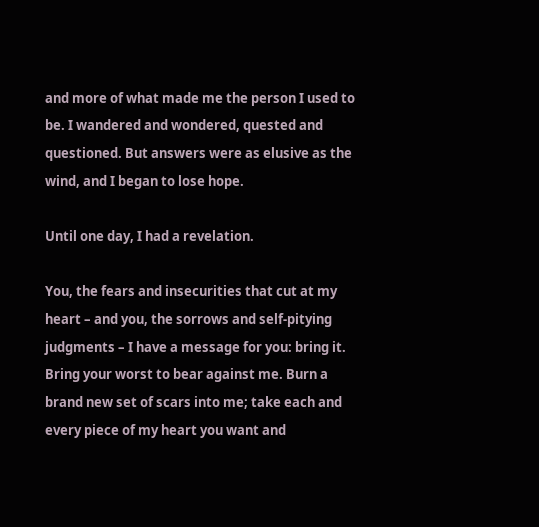and more of what made me the person I used to be. I wandered and wondered, quested and questioned. But answers were as elusive as the wind, and I began to lose hope.

Until one day, I had a revelation.

You, the fears and insecurities that cut at my heart – and you, the sorrows and self-pitying judgments – I have a message for you: bring it. Bring your worst to bear against me. Burn a brand new set of scars into me; take each and every piece of my heart you want and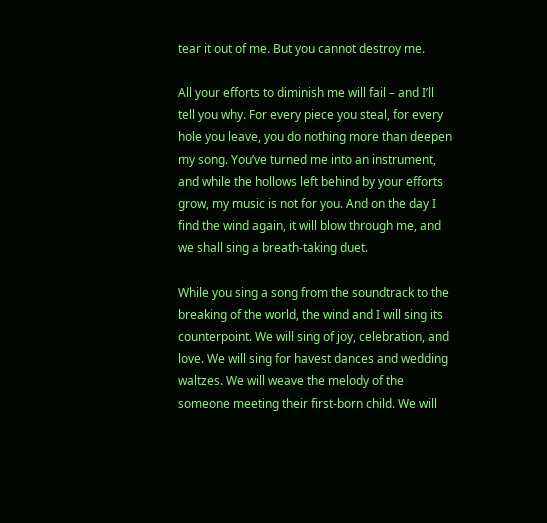tear it out of me. But you cannot destroy me.

All your efforts to diminish me will fail – and I’ll tell you why. For every piece you steal, for every hole you leave, you do nothing more than deepen my song. You’ve turned me into an instrument, and while the hollows left behind by your efforts grow, my music is not for you. And on the day I find the wind again, it will blow through me, and we shall sing a breath-taking duet.

While you sing a song from the soundtrack to the breaking of the world, the wind and I will sing its counterpoint. We will sing of joy, celebration, and love. We will sing for havest dances and wedding waltzes. We will weave the melody of the someone meeting their first-born child. We will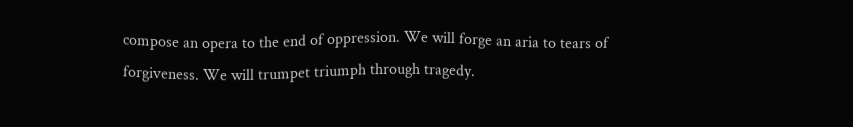compose an opera to the end of oppression. We will forge an aria to tears of forgiveness. We will trumpet triumph through tragedy.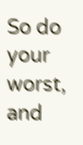So do your worst, and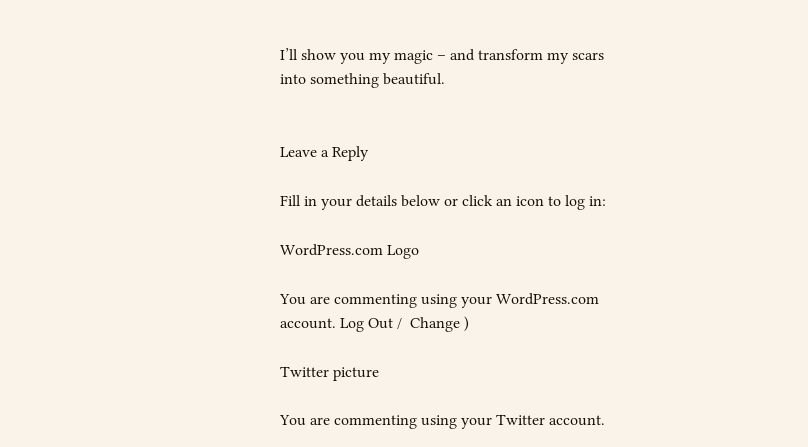I’ll show you my magic – and transform my scars into something beautiful.


Leave a Reply

Fill in your details below or click an icon to log in:

WordPress.com Logo

You are commenting using your WordPress.com account. Log Out /  Change )

Twitter picture

You are commenting using your Twitter account.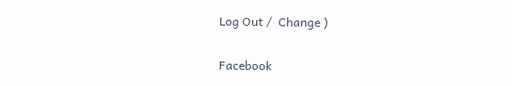Log Out /  Change )

Facebook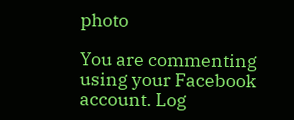photo

You are commenting using your Facebook account. Log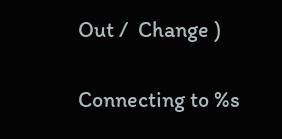Out /  Change )

Connecting to %s